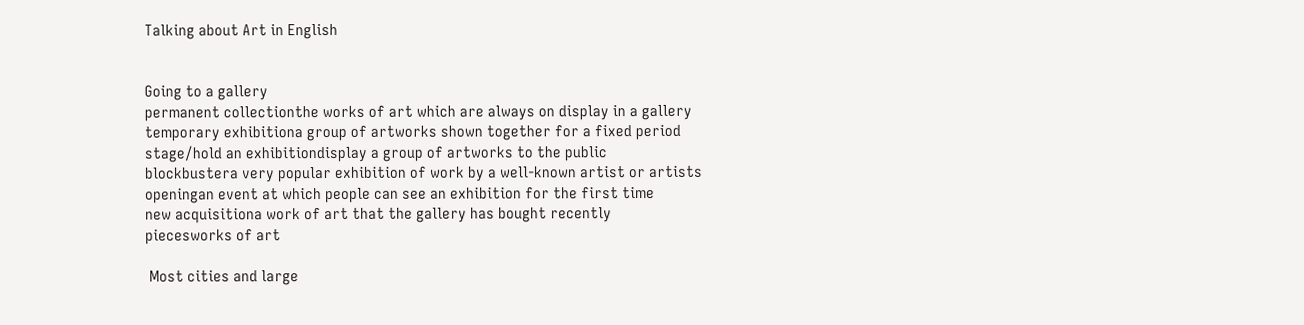Talking about Art in English


Going to a gallery
permanent collectionthe works of art which are always on display in a gallery
temporary exhibitiona group of artworks shown together for a fixed period
stage/hold an exhibitiondisplay a group of artworks to the public
blockbustera very popular exhibition of work by a well-known artist or artists
openingan event at which people can see an exhibition for the first time
new acquisitiona work of art that the gallery has bought recently
piecesworks of art

 Most cities and large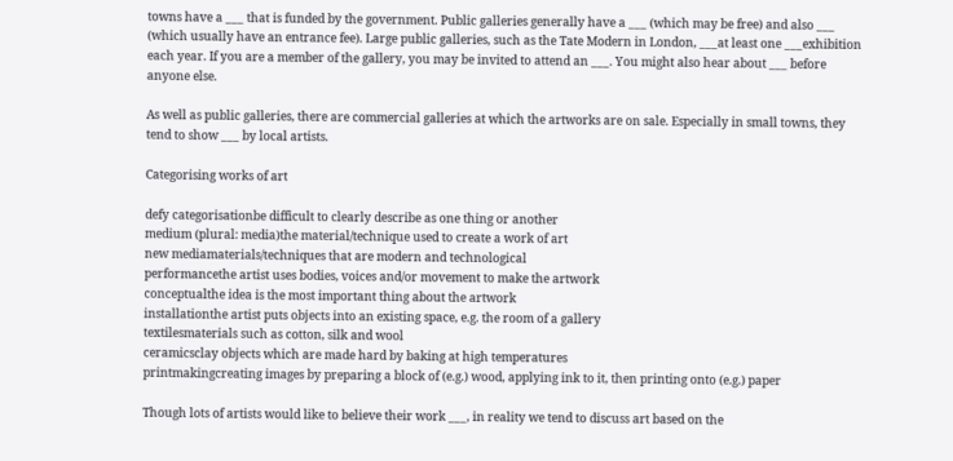towns have a ___ that is funded by the government. Public galleries generally have a ___ (which may be free) and also ___ (which usually have an entrance fee). Large public galleries, such as the Tate Modern in London, ___at least one ___exhibition each year. If you are a member of the gallery, you may be invited to attend an ___. You might also hear about ___ before anyone else.

As well as public galleries, there are commercial galleries at which the artworks are on sale. Especially in small towns, they tend to show ___ by local artists.

Categorising works of art

defy categorisationbe difficult to clearly describe as one thing or another
medium (plural: media)the material/technique used to create a work of art
new mediamaterials/techniques that are modern and technological
performancethe artist uses bodies, voices and/or movement to make the artwork
conceptualthe idea is the most important thing about the artwork
installationthe artist puts objects into an existing space, e.g. the room of a gallery
textilesmaterials such as cotton, silk and wool
ceramicsclay objects which are made hard by baking at high temperatures
printmakingcreating images by preparing a block of (e.g.) wood, applying ink to it, then printing onto (e.g.) paper

Though lots of artists would like to believe their work ___, in reality we tend to discuss art based on the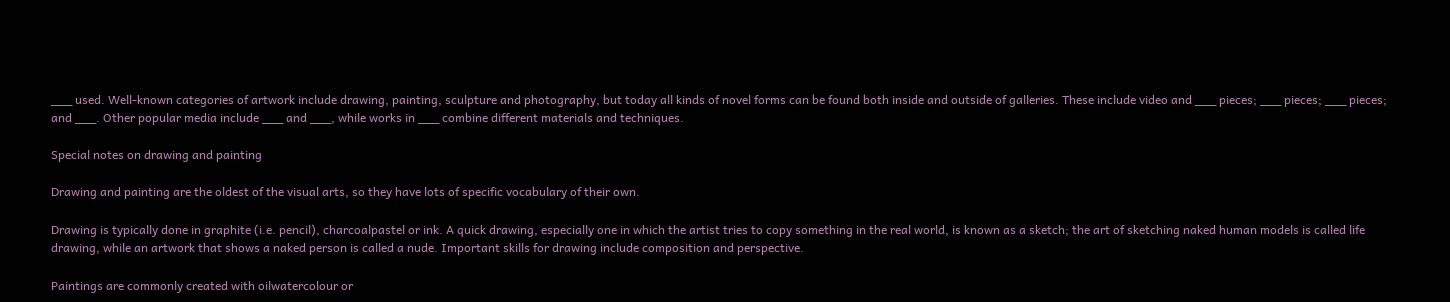___ used. Well-known categories of artwork include drawing, painting, sculpture and photography, but today all kinds of novel forms can be found both inside and outside of galleries. These include video and ___ pieces; ___ pieces; ___ pieces; and ___. Other popular media include ___ and ___, while works in ___ combine different materials and techniques.

Special notes on drawing and painting

Drawing and painting are the oldest of the visual arts, so they have lots of specific vocabulary of their own.

Drawing is typically done in graphite (i.e. pencil), charcoalpastel or ink. A quick drawing, especially one in which the artist tries to copy something in the real world, is known as a sketch; the art of sketching naked human models is called life drawing, while an artwork that shows a naked person is called a nude. Important skills for drawing include composition and perspective.

Paintings are commonly created with oilwatercolour or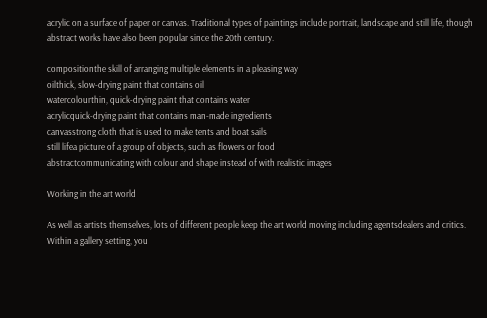acrylic on a surface of paper or canvas. Traditional types of paintings include portrait, landscape and still life, though abstract works have also been popular since the 20th century.

compositionthe skill of arranging multiple elements in a pleasing way
oilthick, slow-drying paint that contains oil
watercolourthin, quick-drying paint that contains water
acrylicquick-drying paint that contains man-made ingredients
canvasstrong cloth that is used to make tents and boat sails
still lifea picture of a group of objects, such as flowers or food
abstractcommunicating with colour and shape instead of with realistic images

Working in the art world

As well as artists themselves, lots of different people keep the art world moving including agentsdealers and critics. Within a gallery setting, you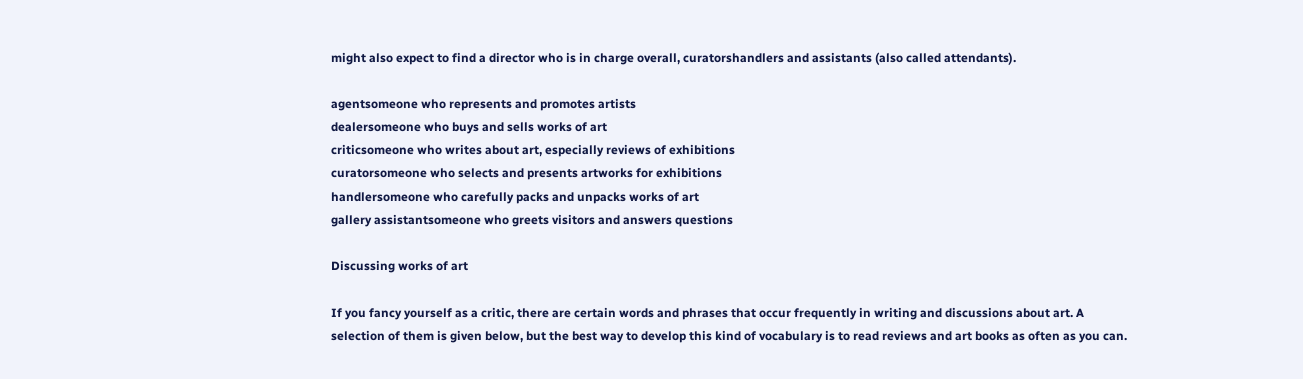might also expect to find a director who is in charge overall, curatorshandlers and assistants (also called attendants).

agentsomeone who represents and promotes artists
dealersomeone who buys and sells works of art
criticsomeone who writes about art, especially reviews of exhibitions
curatorsomeone who selects and presents artworks for exhibitions
handlersomeone who carefully packs and unpacks works of art
gallery assistantsomeone who greets visitors and answers questions

Discussing works of art

If you fancy yourself as a critic, there are certain words and phrases that occur frequently in writing and discussions about art. A selection of them is given below, but the best way to develop this kind of vocabulary is to read reviews and art books as often as you can.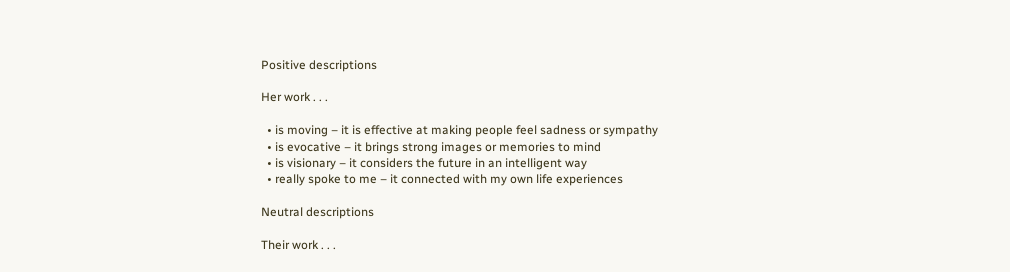Positive descriptions

Her work . . .

  • is moving – it is effective at making people feel sadness or sympathy
  • is evocative – it brings strong images or memories to mind
  • is visionary – it considers the future in an intelligent way
  • really spoke to me – it connected with my own life experiences

Neutral descriptions

Their work . . .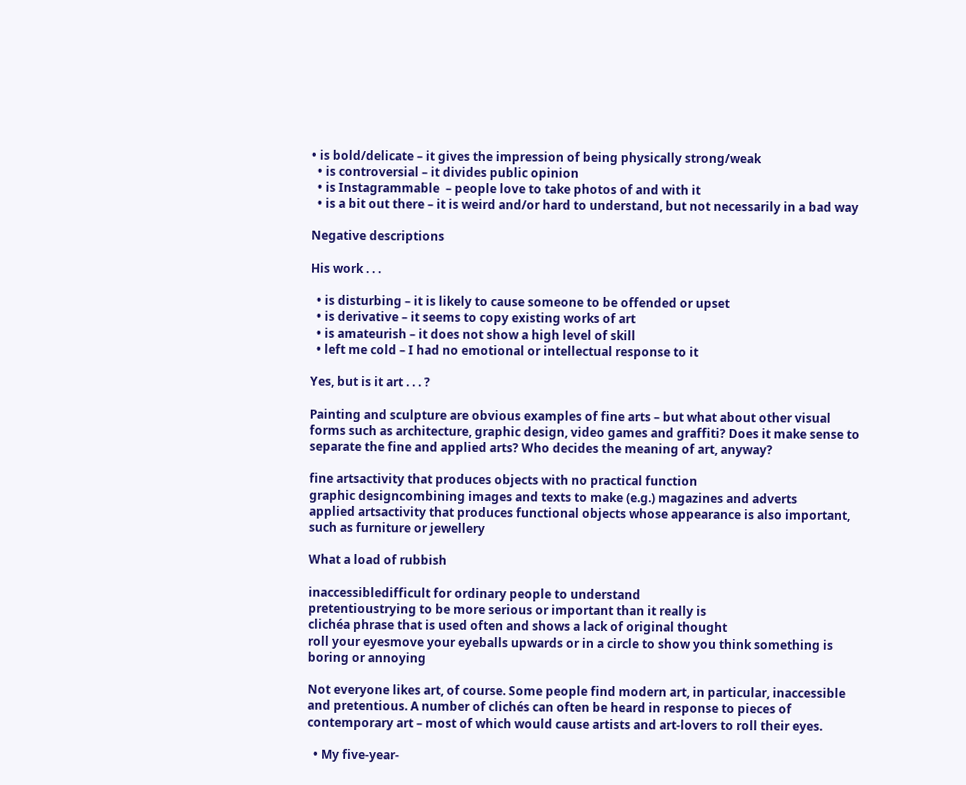• is bold/delicate – it gives the impression of being physically strong/weak
  • is controversial – it divides public opinion
  • is Instagrammable  – people love to take photos of and with it
  • is a bit out there – it is weird and/or hard to understand, but not necessarily in a bad way

Negative descriptions

His work . . .

  • is disturbing – it is likely to cause someone to be offended or upset
  • is derivative – it seems to copy existing works of art
  • is amateurish – it does not show a high level of skill
  • left me cold – I had no emotional or intellectual response to it

Yes, but is it art . . . ?

Painting and sculpture are obvious examples of fine arts – but what about other visual forms such as architecture, graphic design, video games and graffiti? Does it make sense to separate the fine and applied arts? Who decides the meaning of art, anyway?

fine artsactivity that produces objects with no practical function
graphic designcombining images and texts to make (e.g.) magazines and adverts
applied artsactivity that produces functional objects whose appearance is also important, such as furniture or jewellery

What a load of rubbish

inaccessibledifficult for ordinary people to understand
pretentioustrying to be more serious or important than it really is
clichéa phrase that is used often and shows a lack of original thought
roll your eyesmove your eyeballs upwards or in a circle to show you think something is boring or annoying

Not everyone likes art, of course. Some people find modern art, in particular, inaccessible and pretentious. A number of clichés can often be heard in response to pieces of contemporary art – most of which would cause artists and art-lovers to roll their eyes.

  • My five-year-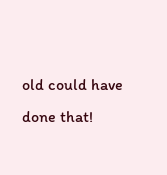old could have done that!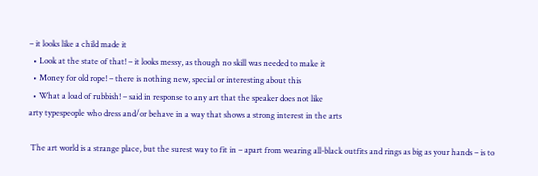– it looks like a child made it
  • Look at the state of that! – it looks messy, as though no skill was needed to make it
  • Money for old rope! – there is nothing new, special or interesting about this
  • What a load of rubbish! – said in response to any art that the speaker does not like
arty typespeople who dress and/or behave in a way that shows a strong interest in the arts

 The art world is a strange place, but the surest way to fit in – apart from wearing all-black outfits and rings as big as your hands – is to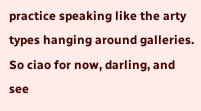practice speaking like the arty types hanging around galleries. So ciao for now, darling, and see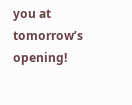you at tomorrow’s opening!